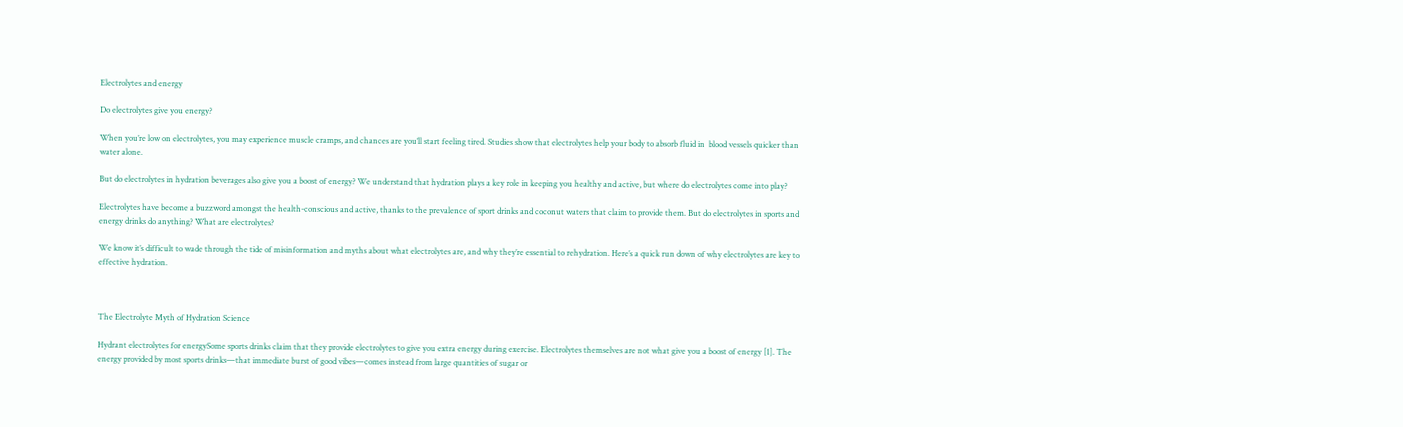Electrolytes and energy

Do electrolytes give you energy?

When you’re low on electrolytes, you may experience muscle cramps, and chances are you’ll start feeling tired. Studies show that electrolytes help your body to absorb fluid in  blood vessels quicker than water alone.

But do electrolytes in hydration beverages also give you a boost of energy? We understand that hydration plays a key role in keeping you healthy and active, but where do electrolytes come into play?

Electrolytes have become a buzzword amongst the health-conscious and active, thanks to the prevalence of sport drinks and coconut waters that claim to provide them. But do electrolytes in sports and energy drinks do anything? What are electrolytes?

We know it’s difficult to wade through the tide of misinformation and myths about what electrolytes are, and why they’re essential to rehydration. Here’s a quick run down of why electrolytes are key to effective hydration.



The Electrolyte Myth of Hydration Science

Hydrant electrolytes for energySome sports drinks claim that they provide electrolytes to give you extra energy during exercise. Electrolytes themselves are not what give you a boost of energy [1]. The energy provided by most sports drinks—that immediate burst of good vibes—comes instead from large quantities of sugar or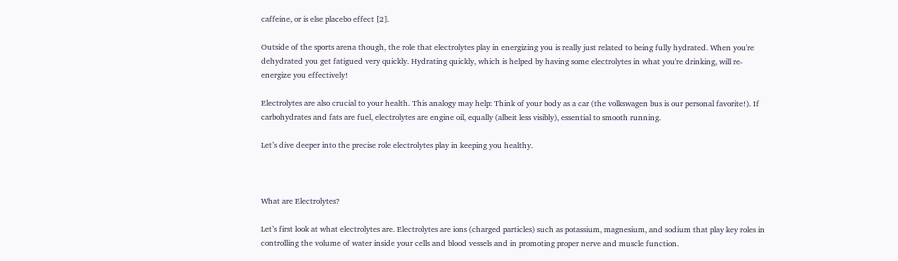caffeine, or is else placebo effect [2].

Outside of the sports arena though, the role that electrolytes play in energizing you is really just related to being fully hydrated. When you're dehydrated you get fatigued very quickly. Hydrating quickly, which is helped by having some electrolytes in what you're drinking, will re-energize you effectively!

Electrolytes are also crucial to your health. This analogy may help: Think of your body as a car (the volkswagen bus is our personal favorite!). If carbohydrates and fats are fuel, electrolytes are engine oil, equally (albeit less visibly), essential to smooth running.

Let’s dive deeper into the precise role electrolytes play in keeping you healthy.



What are Electrolytes?

Let’s first look at what electrolytes are. Electrolytes are ions (charged particles) such as potassium, magnesium, and sodium that play key roles in controlling the volume of water inside your cells and blood vessels and in promoting proper nerve and muscle function.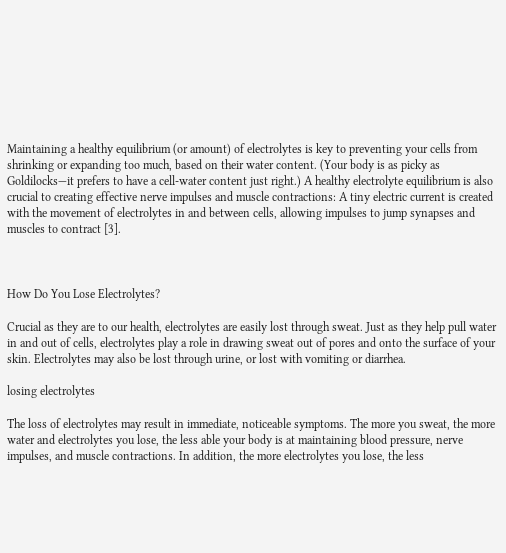Maintaining a healthy equilibrium (or amount) of electrolytes is key to preventing your cells from shrinking or expanding too much, based on their water content. (Your body is as picky as Goldilocks—it prefers to have a cell-water content just right.) A healthy electrolyte equilibrium is also crucial to creating effective nerve impulses and muscle contractions: A tiny electric current is created with the movement of electrolytes in and between cells, allowing impulses to jump synapses and muscles to contract [3].



How Do You Lose Electrolytes?

Crucial as they are to our health, electrolytes are easily lost through sweat. Just as they help pull water in and out of cells, electrolytes play a role in drawing sweat out of pores and onto the surface of your skin. Electrolytes may also be lost through urine, or lost with vomiting or diarrhea.

losing electrolytes

The loss of electrolytes may result in immediate, noticeable symptoms. The more you sweat, the more water and electrolytes you lose, the less able your body is at maintaining blood pressure, nerve impulses, and muscle contractions. In addition, the more electrolytes you lose, the less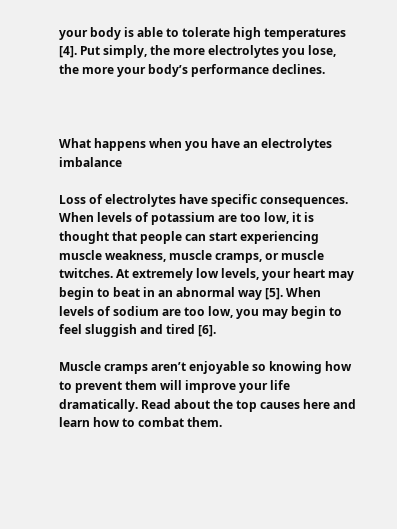your body is able to tolerate high temperatures [4]. Put simply, the more electrolytes you lose, the more your body’s performance declines.



What happens when you have an electrolytes imbalance

Loss of electrolytes have specific consequences. When levels of potassium are too low, it is thought that people can start experiencing muscle weakness, muscle cramps, or muscle twitches. At extremely low levels, your heart may begin to beat in an abnormal way [5]. When levels of sodium are too low, you may begin to feel sluggish and tired [6].

Muscle cramps aren’t enjoyable so knowing how to prevent them will improve your life dramatically. Read about the top causes here and learn how to combat them.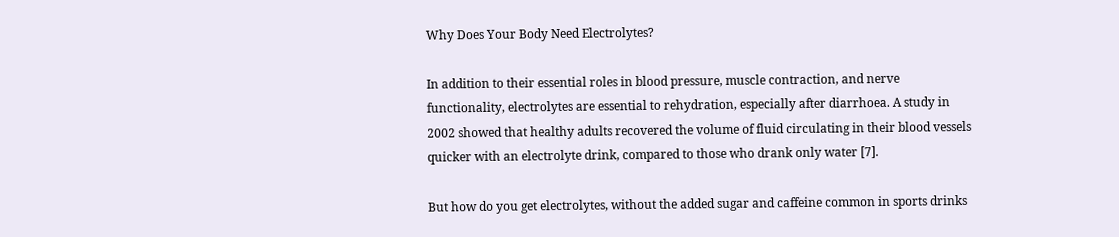Why Does Your Body Need Electrolytes?

In addition to their essential roles in blood pressure, muscle contraction, and nerve functionality, electrolytes are essential to rehydration, especially after diarrhoea. A study in 2002 showed that healthy adults recovered the volume of fluid circulating in their blood vessels quicker with an electrolyte drink, compared to those who drank only water [7].

But how do you get electrolytes, without the added sugar and caffeine common in sports drinks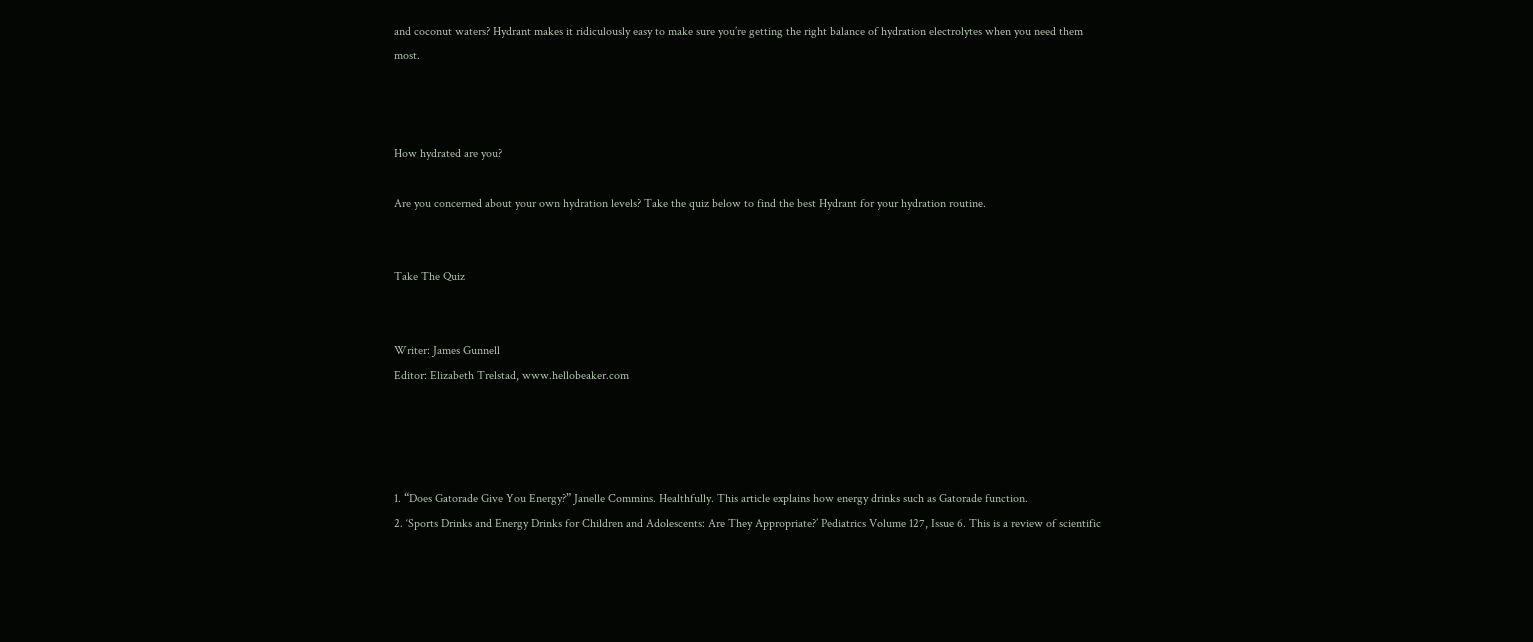and coconut waters? Hydrant makes it ridiculously easy to make sure you’re getting the right balance of hydration electrolytes when you need them most.



How hydrated are you?

Are you concerned about your own hydration levels? Take the quiz below to find the best Hydrant for your hydration routine.


Take The Quiz


Writer: James Gunnell
Editor: Elizabeth Trelstad, www.hellobeaker.com




1. “Does Gatorade Give You Energy?” Janelle Commins. Healthfully. This article explains how energy drinks such as Gatorade function.
2. ‘Sports Drinks and Energy Drinks for Children and Adolescents: Are They Appropriate?’ Pediatrics Volume 127, Issue 6. This is a review of scientific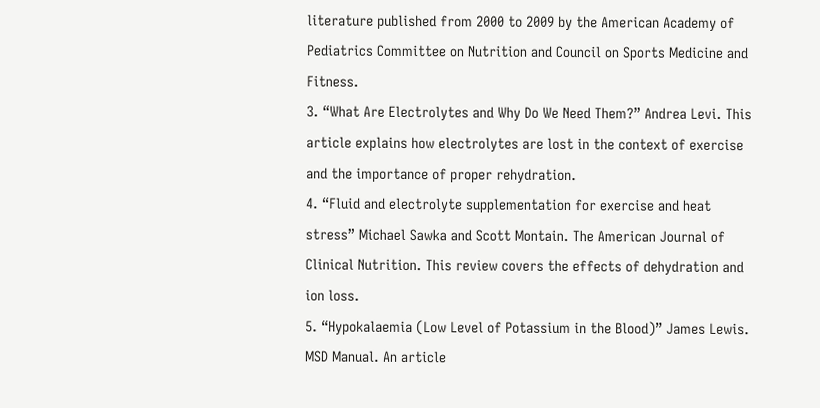literature published from 2000 to 2009 by the American Academy of Pediatrics Committee on Nutrition and Council on Sports Medicine and Fitness.
3. “What Are Electrolytes and Why Do We Need Them?” Andrea Levi. This article explains how electrolytes are lost in the context of exercise and the importance of proper rehydration.
4. “Fluid and electrolyte supplementation for exercise and heat stress” Michael Sawka and Scott Montain. The American Journal of Clinical Nutrition. This review covers the effects of dehydration and ion loss.
5. “Hypokalaemia (Low Level of Potassium in the Blood)” James Lewis. MSD Manual. An article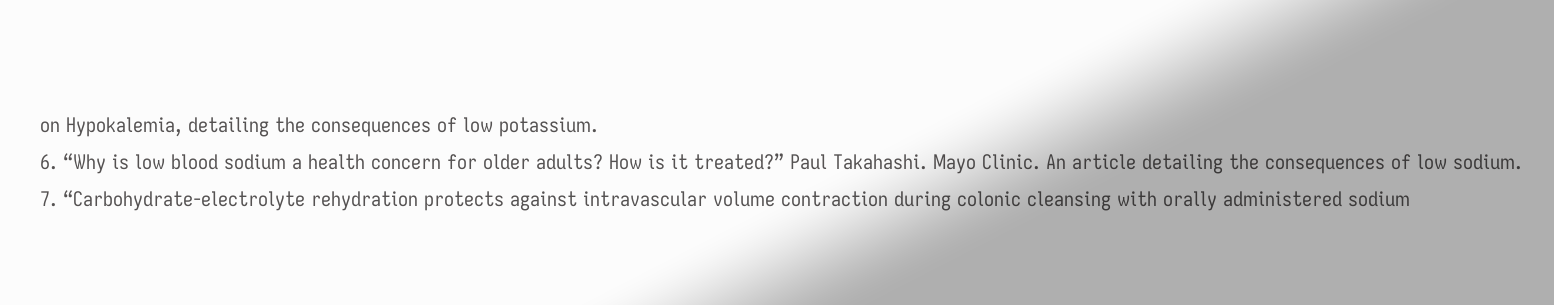on Hypokalemia, detailing the consequences of low potassium.
6. “Why is low blood sodium a health concern for older adults? How is it treated?” Paul Takahashi. Mayo Clinic. An article detailing the consequences of low sodium.
7. “Carbohydrate-electrolyte rehydration protects against intravascular volume contraction during colonic cleansing with orally administered sodium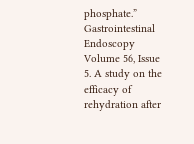phosphate.” Gastrointestinal Endoscopy Volume 56, Issue 5. A study on the efficacy of rehydration after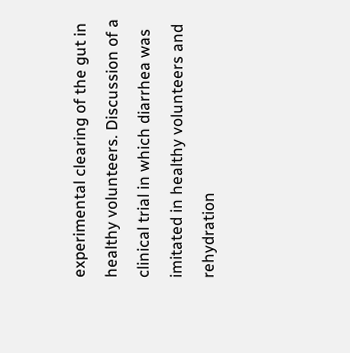experimental clearing of the gut in healthy volunteers. Discussion of a clinical trial in which diarrhea was imitated in healthy volunteers and rehydration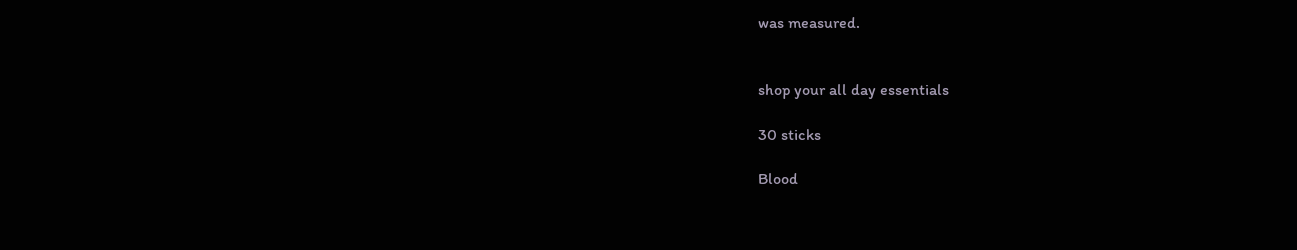was measured.


shop your all day essentials

30 sticks

Blood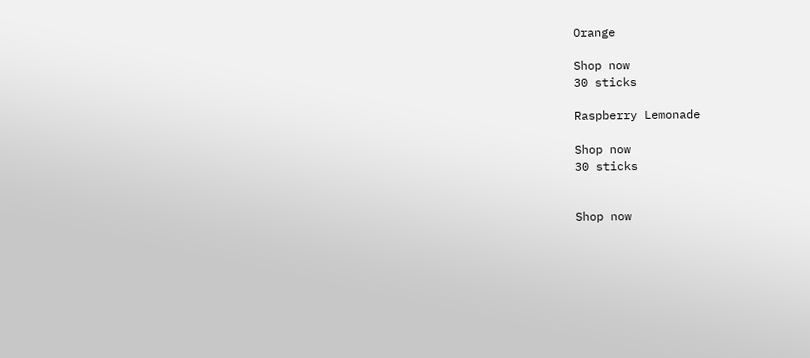Orange

Shop now
30 sticks

Raspberry Lemonade

Shop now
30 sticks


Shop now